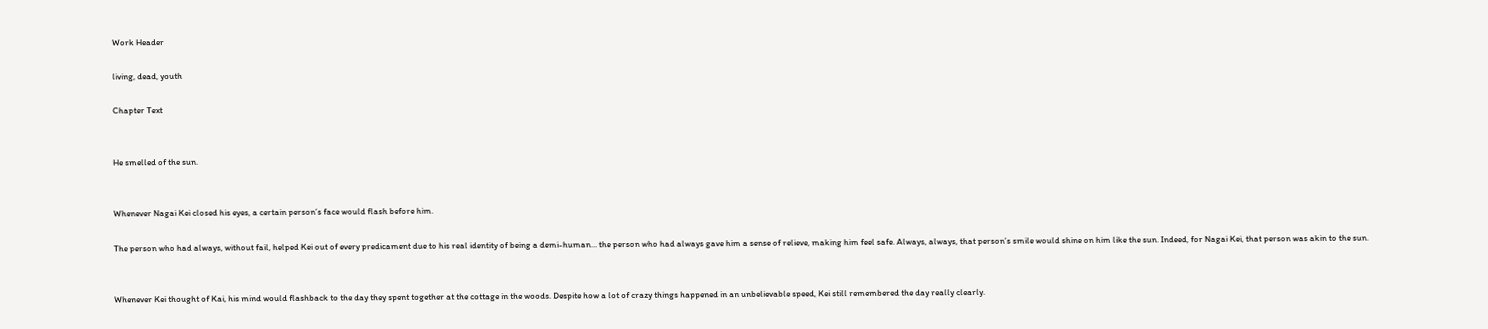Work Header

living, dead, youth

Chapter Text


He smelled of the sun.


Whenever Nagai Kei closed his eyes, a certain person’s face would flash before him.

The person who had always, without fail, helped Kei out of every predicament due to his real identity of being a demi-human… the person who had always gave him a sense of relieve, making him feel safe. Always, always, that person’s smile would shine on him like the sun. Indeed, for Nagai Kei, that person was akin to the sun.


Whenever Kei thought of Kai, his mind would flashback to the day they spent together at the cottage in the woods. Despite how a lot of crazy things happened in an unbelievable speed, Kei still remembered the day really clearly.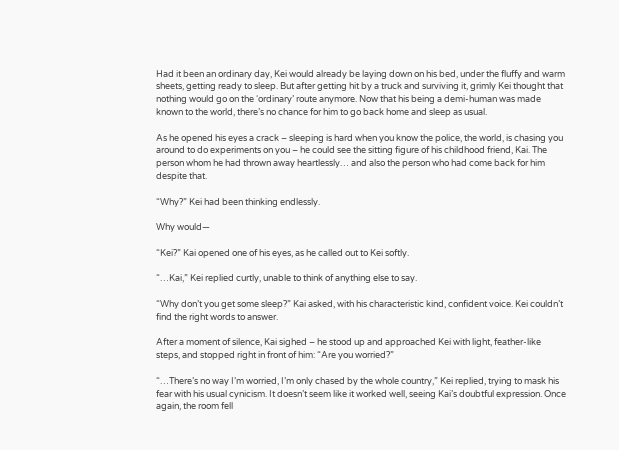Had it been an ordinary day, Kei would already be laying down on his bed, under the fluffy and warm sheets, getting ready to sleep. But after getting hit by a truck and surviving it, grimly Kei thought that nothing would go on the ‘ordinary’ route anymore. Now that his being a demi-human was made known to the world, there’s no chance for him to go back home and sleep as usual.

As he opened his eyes a crack – sleeping is hard when you know the police, the world, is chasing you around to do experiments on you – he could see the sitting figure of his childhood friend, Kai. The person whom he had thrown away heartlessly… and also the person who had come back for him despite that.

“Why?” Kei had been thinking endlessly.

Why would—

“Kei?” Kai opened one of his eyes, as he called out to Kei softly.

“…Kai,” Kei replied curtly, unable to think of anything else to say.

“Why don’t you get some sleep?” Kai asked, with his characteristic kind, confident voice. Kei couldn’t find the right words to answer.

After a moment of silence, Kai sighed – he stood up and approached Kei with light, feather-like steps, and stopped right in front of him: “Are you worried?”

“…There’s no way I’m worried, I’m only chased by the whole country,” Kei replied, trying to mask his fear with his usual cynicism. It doesn’t seem like it worked well, seeing Kai’s doubtful expression. Once again, the room fell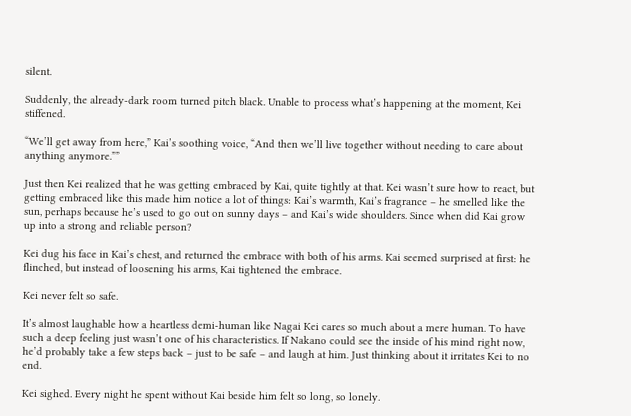silent.

Suddenly, the already-dark room turned pitch black. Unable to process what’s happening at the moment, Kei stiffened.

“We’ll get away from here,” Kai’s soothing voice, “And then we’ll live together without needing to care about anything anymore.””

Just then Kei realized that he was getting embraced by Kai, quite tightly at that. Kei wasn’t sure how to react, but getting embraced like this made him notice a lot of things: Kai’s warmth, Kai’s fragrance – he smelled like the sun, perhaps because he’s used to go out on sunny days – and Kai’s wide shoulders. Since when did Kai grow up into a strong and reliable person?

Kei dug his face in Kai’s chest, and returned the embrace with both of his arms. Kai seemed surprised at first: he flinched, but instead of loosening his arms, Kai tightened the embrace.

Kei never felt so safe.

It’s almost laughable how a heartless demi-human like Nagai Kei cares so much about a mere human. To have such a deep feeling just wasn’t one of his characteristics. If Nakano could see the inside of his mind right now, he’d probably take a few steps back – just to be safe – and laugh at him. Just thinking about it irritates Kei to no end.

Kei sighed. Every night he spent without Kai beside him felt so long, so lonely.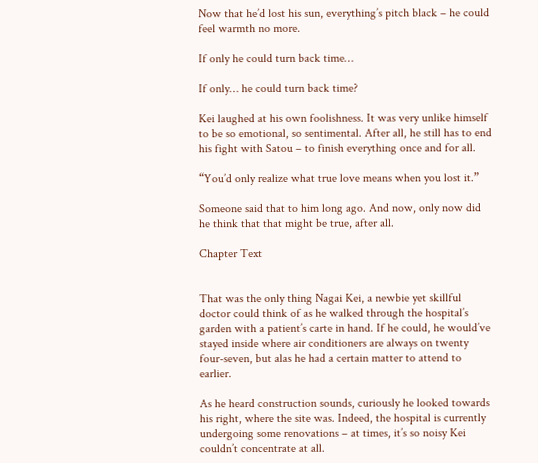Now that he’d lost his sun, everything’s pitch black – he could feel warmth no more.

If only he could turn back time…

If only… he could turn back time?

Kei laughed at his own foolishness. It was very unlike himself to be so emotional, so sentimental. After all, he still has to end his fight with Satou – to finish everything once and for all.

“You’d only realize what true love means when you lost it.”

Someone said that to him long ago. And now, only now did he think that that might be true, after all.

Chapter Text


That was the only thing Nagai Kei, a newbie yet skillful doctor could think of as he walked through the hospital’s garden with a patient’s carte in hand. If he could, he would’ve stayed inside where air conditioners are always on twenty four-seven, but alas he had a certain matter to attend to earlier.

As he heard construction sounds, curiously he looked towards his right, where the site was. Indeed, the hospital is currently undergoing some renovations – at times, it’s so noisy Kei couldn’t concentrate at all.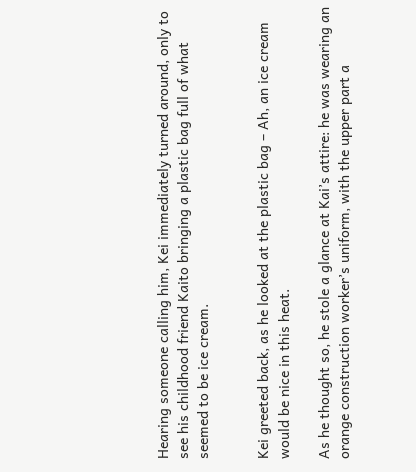Hearing someone calling him, Kei immediately turned around, only to see his childhood friend Kaito bringing a plastic bag full of what seemed to be ice cream.


Kei greeted back, as he looked at the plastic bag – Ah, an ice cream would be nice in this heat.

As he thought so, he stole a glance at Kai’s attire: he was wearing an orange construction worker’s uniform, with the upper part a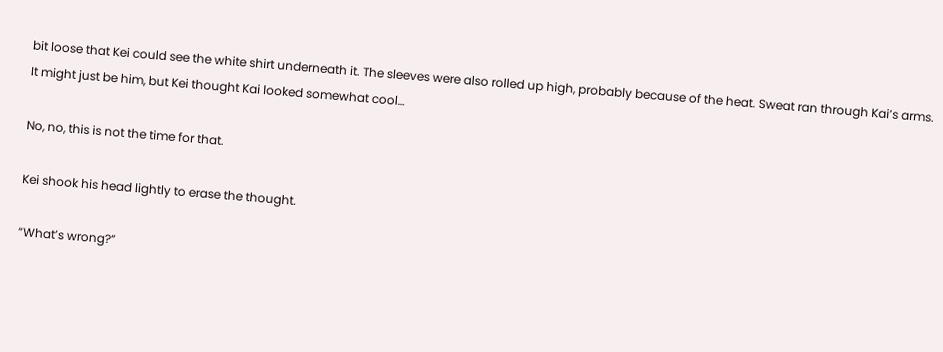bit loose that Kei could see the white shirt underneath it. The sleeves were also rolled up high, probably because of the heat. Sweat ran through Kai’s arms. It might just be him, but Kei thought Kai looked somewhat cool…

No, no, this is not the time for that.

Kei shook his head lightly to erase the thought.

“What’s wrong?”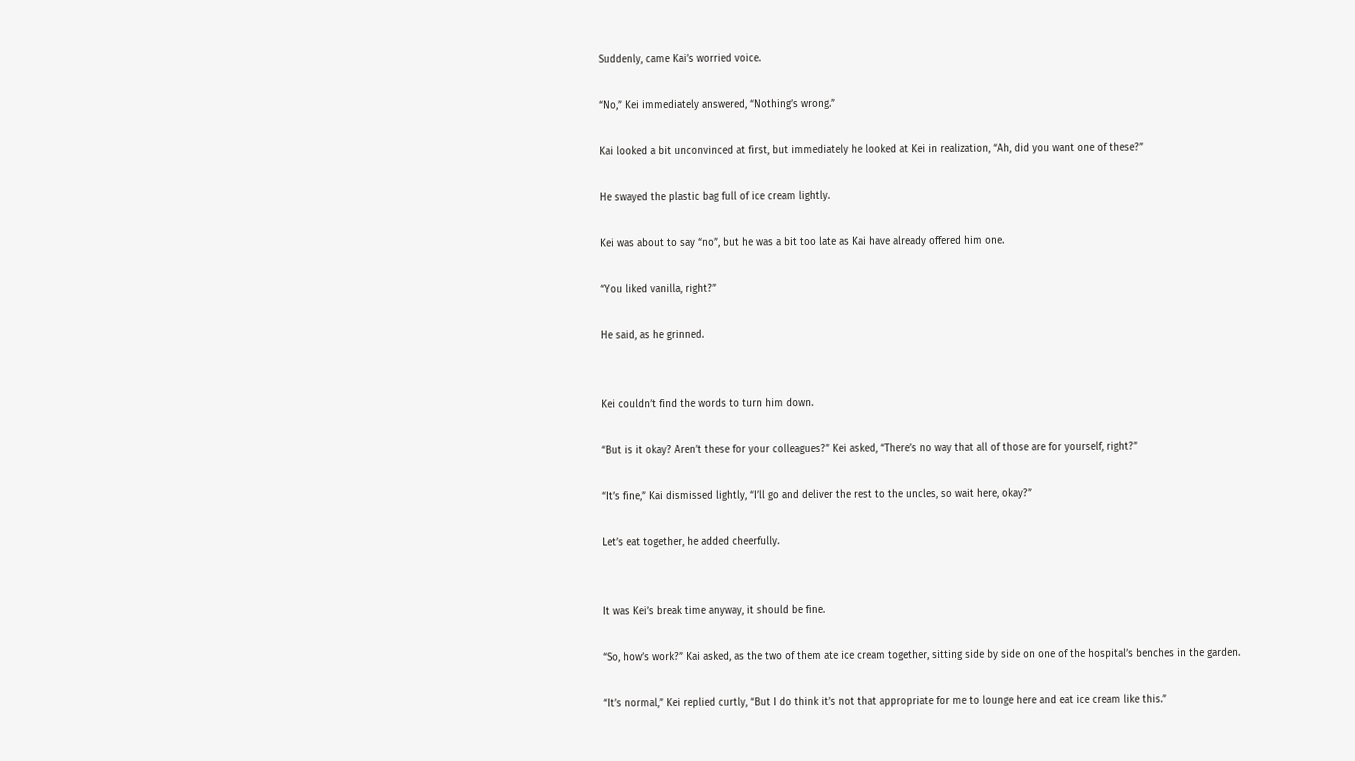Suddenly, came Kai’s worried voice.

“No,” Kei immediately answered, “Nothing’s wrong.”

Kai looked a bit unconvinced at first, but immediately he looked at Kei in realization, “Ah, did you want one of these?”

He swayed the plastic bag full of ice cream lightly.

Kei was about to say “no”, but he was a bit too late as Kai have already offered him one.

“You liked vanilla, right?”

He said, as he grinned.


Kei couldn’t find the words to turn him down.

“But is it okay? Aren’t these for your colleagues?” Kei asked, “There’s no way that all of those are for yourself, right?”

“It’s fine,” Kai dismissed lightly, “I’ll go and deliver the rest to the uncles, so wait here, okay?”

Let’s eat together, he added cheerfully.


It was Kei’s break time anyway, it should be fine.

“So, how’s work?” Kai asked, as the two of them ate ice cream together, sitting side by side on one of the hospital’s benches in the garden.

“It’s normal,” Kei replied curtly, “But I do think it’s not that appropriate for me to lounge here and eat ice cream like this.”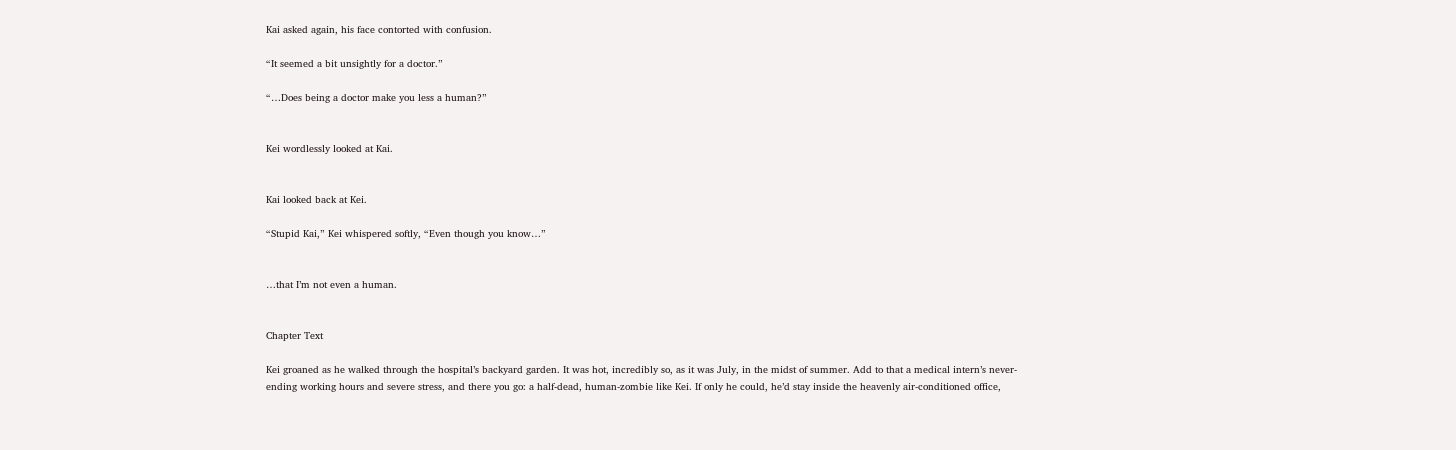Kai asked again, his face contorted with confusion.

“It seemed a bit unsightly for a doctor.”

“…Does being a doctor make you less a human?”


Kei wordlessly looked at Kai.


Kai looked back at Kei.

“Stupid Kai,” Kei whispered softly, “Even though you know…”


…that I’m not even a human.


Chapter Text

Kei groaned as he walked through the hospital’s backyard garden. It was hot, incredibly so, as it was July, in the midst of summer. Add to that a medical intern’s never-ending working hours and severe stress, and there you go: a half-dead, human-zombie like Kei. If only he could, he’d stay inside the heavenly air-conditioned office,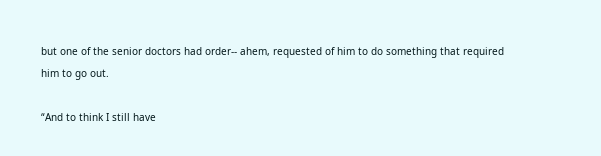but one of the senior doctors had order-- ahem, requested of him to do something that required him to go out.

“And to think I still have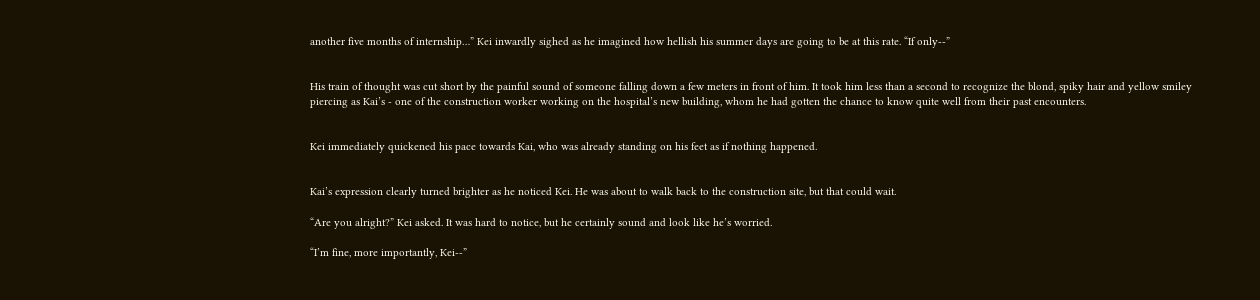another five months of internship…” Kei inwardly sighed as he imagined how hellish his summer days are going to be at this rate. “If only--”


His train of thought was cut short by the painful sound of someone falling down a few meters in front of him. It took him less than a second to recognize the blond, spiky hair and yellow smiley piercing as Kai’s - one of the construction worker working on the hospital’s new building, whom he had gotten the chance to know quite well from their past encounters.


Kei immediately quickened his pace towards Kai, who was already standing on his feet as if nothing happened.


Kai’s expression clearly turned brighter as he noticed Kei. He was about to walk back to the construction site, but that could wait.

“Are you alright?” Kei asked. It was hard to notice, but he certainly sound and look like he’s worried.

“I’m fine, more importantly, Kei--”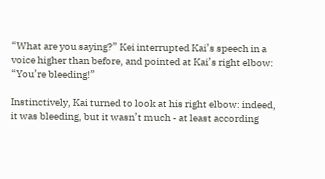“What are you saying?” Kei interrupted Kai’s speech in a voice higher than before, and pointed at Kai’s right elbow: “You’re bleeding!”

Instinctively, Kai turned to look at his right elbow: indeed, it was bleeding, but it wasn’t much - at least according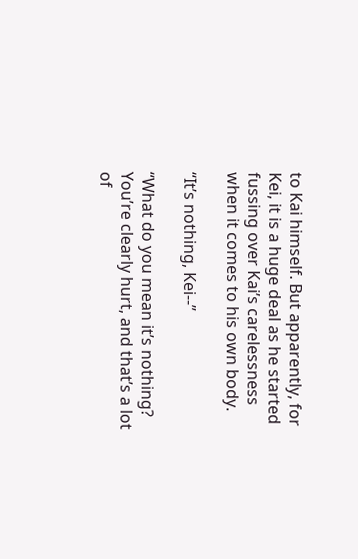to Kai himself. But apparently, for Kei, it is a huge deal as he started fussing over Kai’s carelessness when it comes to his own body.

“It’s nothing, Kei--”

“What do you mean it’s nothing? You’re clearly hurt, and that’s a lot of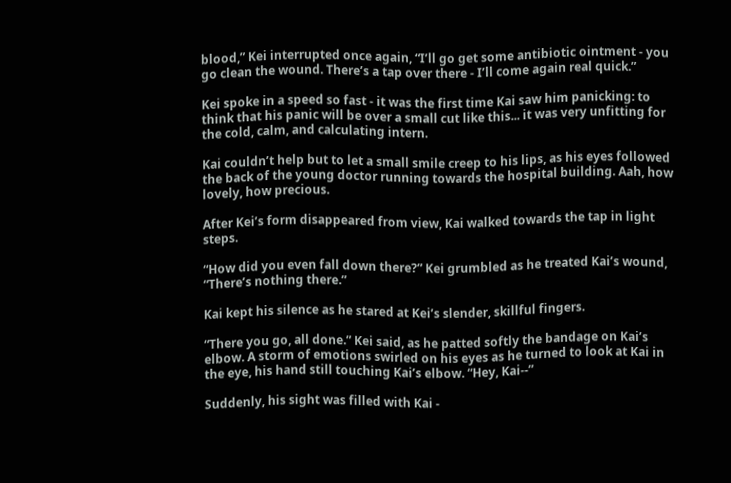blood,” Kei interrupted once again, “I’ll go get some antibiotic ointment - you go clean the wound. There’s a tap over there - I’ll come again real quick.”

Kei spoke in a speed so fast - it was the first time Kai saw him panicking: to think that his panic will be over a small cut like this... it was very unfitting for the cold, calm, and calculating intern.

Kai couldn’t help but to let a small smile creep to his lips, as his eyes followed the back of the young doctor running towards the hospital building. Aah, how lovely, how precious.

After Kei’s form disappeared from view, Kai walked towards the tap in light steps.

“How did you even fall down there?” Kei grumbled as he treated Kai’s wound, “There’s nothing there.”

Kai kept his silence as he stared at Kei’s slender, skillful fingers.

“There you go, all done.” Kei said, as he patted softly the bandage on Kai’s elbow. A storm of emotions swirled on his eyes as he turned to look at Kai in the eye, his hand still touching Kai’s elbow. “Hey, Kai--”

Suddenly, his sight was filled with Kai -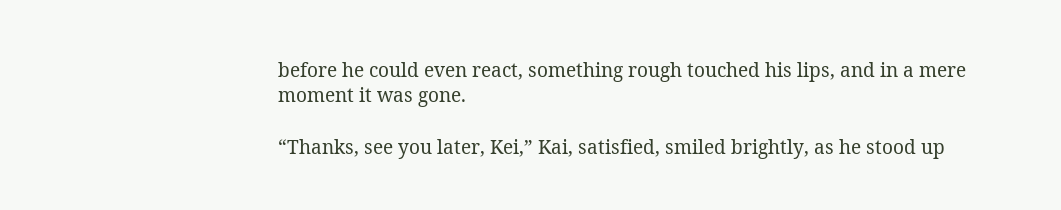before he could even react, something rough touched his lips, and in a mere moment it was gone.

“Thanks, see you later, Kei,” Kai, satisfied, smiled brightly, as he stood up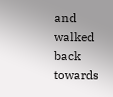and walked back towards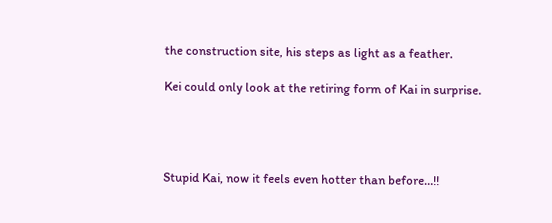the construction site, his steps as light as a feather.

Kei could only look at the retiring form of Kai in surprise.




Stupid Kai, now it feels even hotter than before…!!